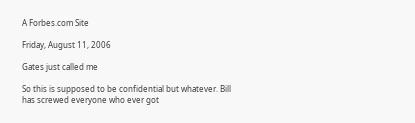A Forbes.com Site

Friday, August 11, 2006

Gates just called me

So this is supposed to be confidential but whatever. Bill has screwed everyone who ever got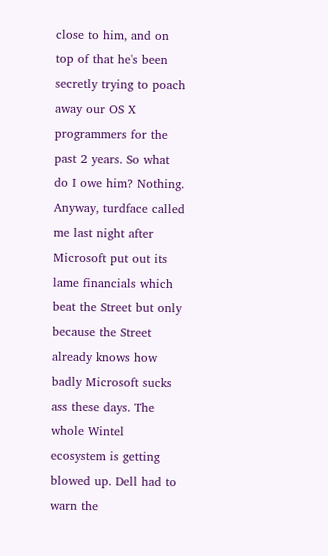close to him, and on top of that he's been secretly trying to poach away our OS X programmers for the past 2 years. So what do I owe him? Nothing. Anyway, turdface called me last night after Microsoft put out its lame financials which beat the Street but only because the Street already knows how badly Microsoft sucks ass these days. The whole Wintel ecosystem is getting blowed up. Dell had to warn the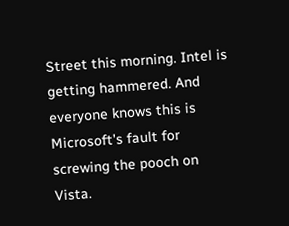Street this morning. Intel is getting hammered. And everyone knows this is Microsoft's fault for screwing the pooch on Vista.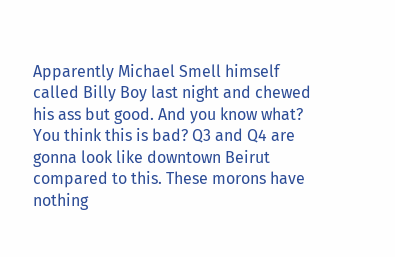Apparently Michael Smell himself called Billy Boy last night and chewed his ass but good. And you know what? You think this is bad? Q3 and Q4 are gonna look like downtown Beirut compared to this. These morons have nothing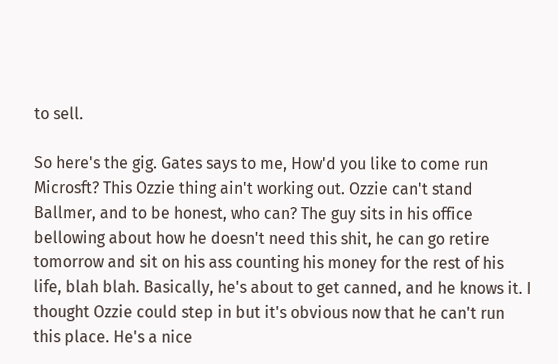to sell.

So here's the gig. Gates says to me, How'd you like to come run Microsft? This Ozzie thing ain't working out. Ozzie can't stand Ballmer, and to be honest, who can? The guy sits in his office bellowing about how he doesn't need this shit, he can go retire tomorrow and sit on his ass counting his money for the rest of his life, blah blah. Basically, he's about to get canned, and he knows it. I thought Ozzie could step in but it's obvious now that he can't run this place. He's a nice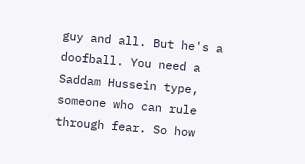guy and all. But he's a doofball. You need a Saddam Hussein type, someone who can rule through fear. So how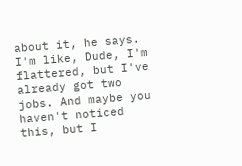about it, he says. I'm like, Dude, I'm flattered, but I've already got two jobs. And maybe you haven't noticed this, but I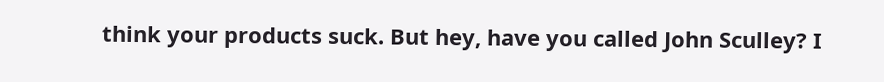think your products suck. But hey, have you called John Sculley? I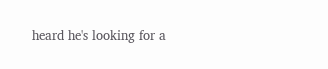heard he's looking for a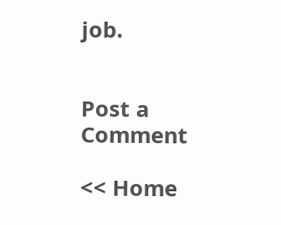job.


Post a Comment

<< Home